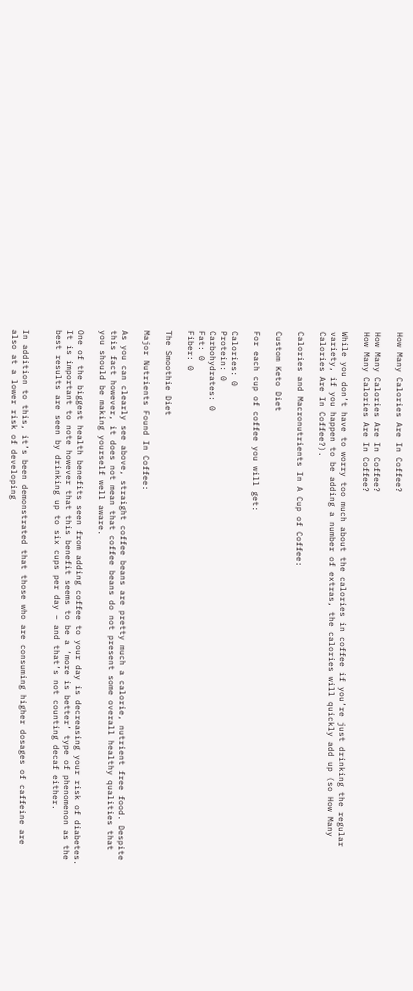How Many Calories Are In Coffee?

How Many Calories Are In Coffee?
How Many Calories Are In Coffee?

While you don’t have to worry too much about the calories in coffee if you’re just drinking the regular variety, if you happen to be adding a number of extras, the calories will quickly add up (so How Many Calories Are In Coffee?).

Calories and Macronutrients In A Cup of Coffee:

Custom Keto Diet

For each cup of coffee you will get:

Calories: 0
Protein: 0
Carbohydrates: 0
Fat: 0
Fiber: 0

The Smoothie Diet

Major Nutrients Found In Coffee:

As you can clearly see above, straight coffee beans are pretty much a calorie, nutrient free food. Despite this fact however, it does not mean that coffee beans do not present some overall healthy qualities that you should be making yourself well aware.

One of the biggest health benefits seen from adding coffee to your day is decreasing your risk of diabetes. It is important to note however that this benefit seems to be a ‘more is better’ type of phenomenon as the best results are seen by drinking up to six cups per day – and that’s not counting decaf either.


In addition to this, it’s been demonstrated that those who are consuming higher dosages of caffeine are also at a lower risk of developing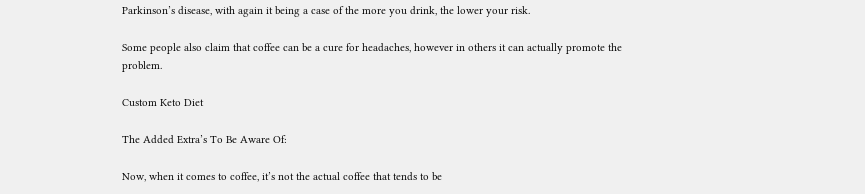Parkinson’s disease, with again it being a case of the more you drink, the lower your risk.

Some people also claim that coffee can be a cure for headaches, however in others it can actually promote the problem.

Custom Keto Diet

The Added Extra’s To Be Aware Of:

Now, when it comes to coffee, it’s not the actual coffee that tends to be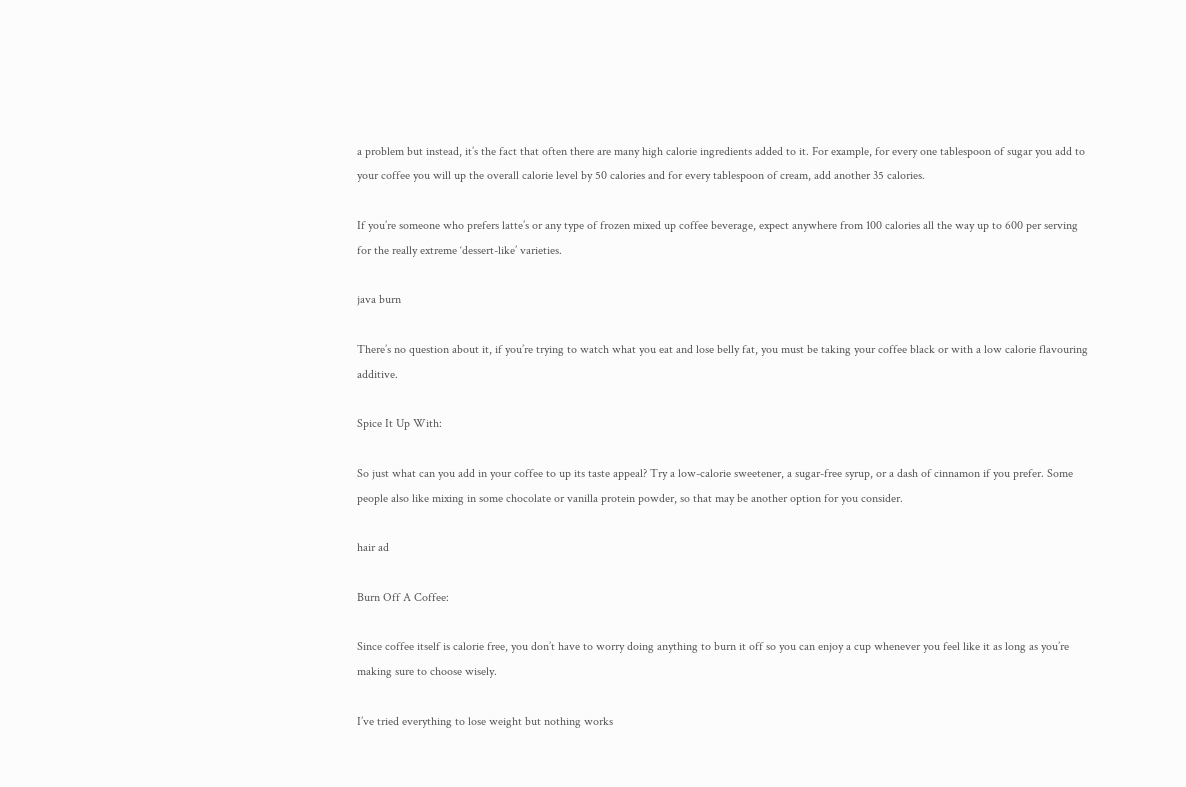a problem but instead, it’s the fact that often there are many high calorie ingredients added to it. For example, for every one tablespoon of sugar you add to your coffee you will up the overall calorie level by 50 calories and for every tablespoon of cream, add another 35 calories.

If you’re someone who prefers latte’s or any type of frozen mixed up coffee beverage, expect anywhere from 100 calories all the way up to 600 per serving for the really extreme ‘dessert-like’ varieties.

java burn

There’s no question about it, if you’re trying to watch what you eat and lose belly fat, you must be taking your coffee black or with a low calorie flavouring additive.

Spice It Up With:

So just what can you add in your coffee to up its taste appeal? Try a low-calorie sweetener, a sugar-free syrup, or a dash of cinnamon if you prefer. Some people also like mixing in some chocolate or vanilla protein powder, so that may be another option for you consider.

hair ad

Burn Off A Coffee:

Since coffee itself is calorie free, you don’t have to worry doing anything to burn it off so you can enjoy a cup whenever you feel like it as long as you’re making sure to choose wisely.

I’ve tried everything to lose weight but nothing works